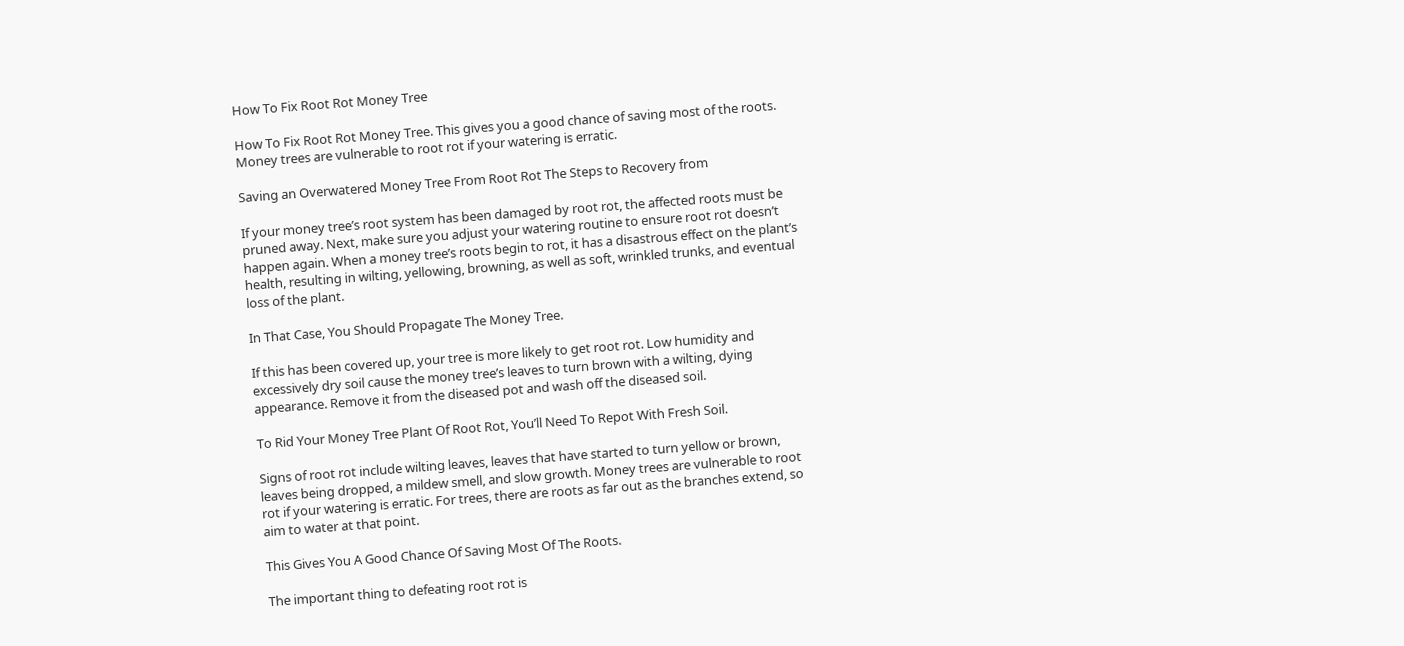How To Fix Root Rot Money Tree

How To Fix Root Rot Money Tree. This gives you a good chance of saving most of the roots. Money trees are vulnerable to root rot if your watering is erratic.

Saving an Overwatered Money Tree From Root Rot The Steps to Recovery from

If your money tree’s root system has been damaged by root rot, the affected roots must be pruned away. Next, make sure you adjust your watering routine to ensure root rot doesn’t happen again. When a money tree’s roots begin to rot, it has a disastrous effect on the plant’s health, resulting in wilting, yellowing, browning, as well as soft, wrinkled trunks, and eventual loss of the plant.

In That Case, You Should Propagate The Money Tree.

If this has been covered up, your tree is more likely to get root rot. Low humidity and excessively dry soil cause the money tree’s leaves to turn brown with a wilting, dying appearance. Remove it from the diseased pot and wash off the diseased soil.

To Rid Your Money Tree Plant Of Root Rot, You’ll Need To Repot With Fresh Soil.

Signs of root rot include wilting leaves, leaves that have started to turn yellow or brown, leaves being dropped, a mildew smell, and slow growth. Money trees are vulnerable to root rot if your watering is erratic. For trees, there are roots as far out as the branches extend, so aim to water at that point.

This Gives You A Good Chance Of Saving Most Of The Roots.

The important thing to defeating root rot is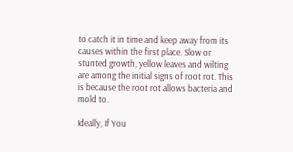to catch it in time and keep away from its causes within the first place. Slow or stunted growth, yellow leaves and wilting are among the initial signs of root rot. This is because the root rot allows bacteria and mold to.

Ideally, If You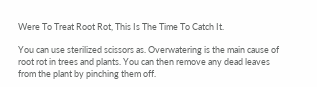Were To Treat Root Rot, This Is The Time To Catch It.

You can use sterilized scissors as. Overwatering is the main cause of root rot in trees and plants. You can then remove any dead leaves from the plant by pinching them off.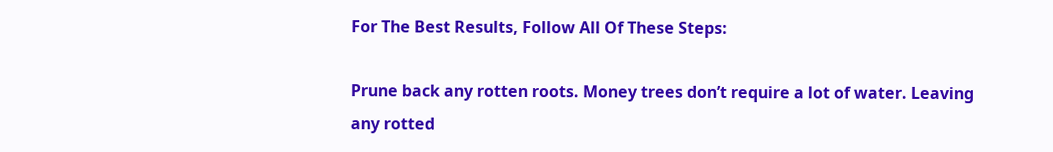For The Best Results, Follow All Of These Steps:

Prune back any rotten roots. Money trees don’t require a lot of water. Leaving any rotted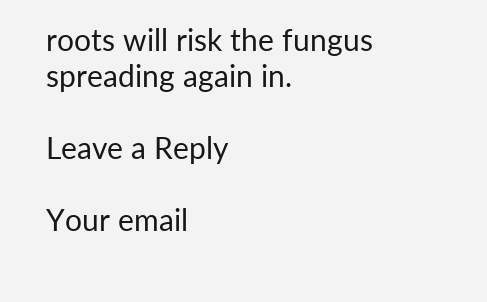roots will risk the fungus spreading again in.

Leave a Reply

Your email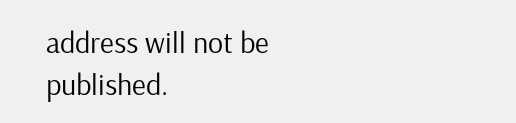address will not be published.